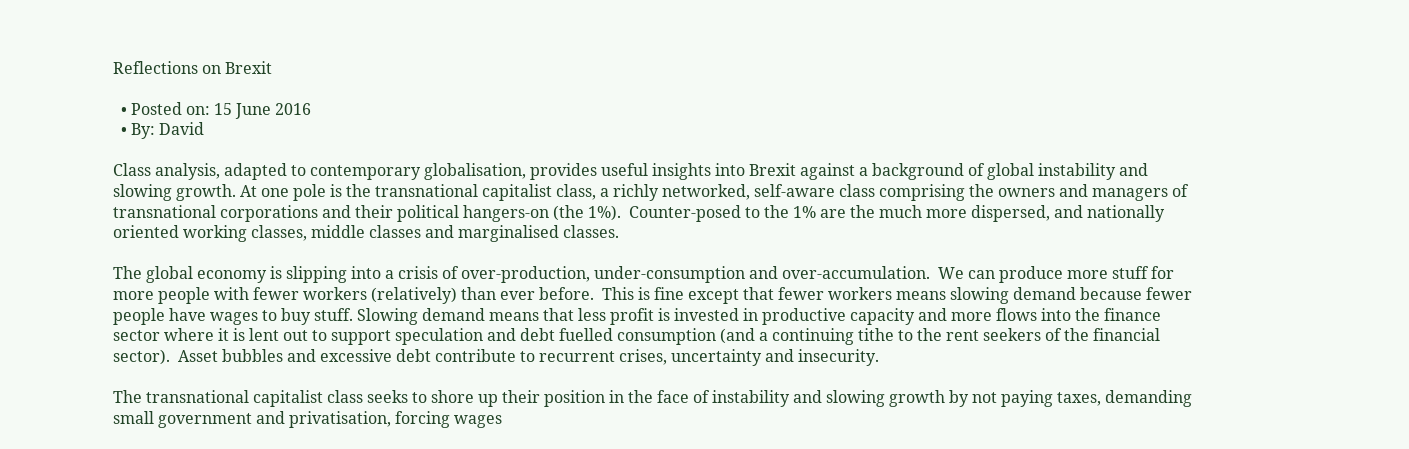Reflections on Brexit

  • Posted on: 15 June 2016
  • By: David

Class analysis, adapted to contemporary globalisation, provides useful insights into Brexit against a background of global instability and slowing growth. At one pole is the transnational capitalist class, a richly networked, self-aware class comprising the owners and managers of transnational corporations and their political hangers-on (the 1%).  Counter-posed to the 1% are the much more dispersed, and nationally oriented working classes, middle classes and marginalised classes.

The global economy is slipping into a crisis of over-production, under-consumption and over-accumulation.  We can produce more stuff for more people with fewer workers (relatively) than ever before.  This is fine except that fewer workers means slowing demand because fewer people have wages to buy stuff. Slowing demand means that less profit is invested in productive capacity and more flows into the finance sector where it is lent out to support speculation and debt fuelled consumption (and a continuing tithe to the rent seekers of the financial sector).  Asset bubbles and excessive debt contribute to recurrent crises, uncertainty and insecurity.

The transnational capitalist class seeks to shore up their position in the face of instability and slowing growth by not paying taxes, demanding small government and privatisation, forcing wages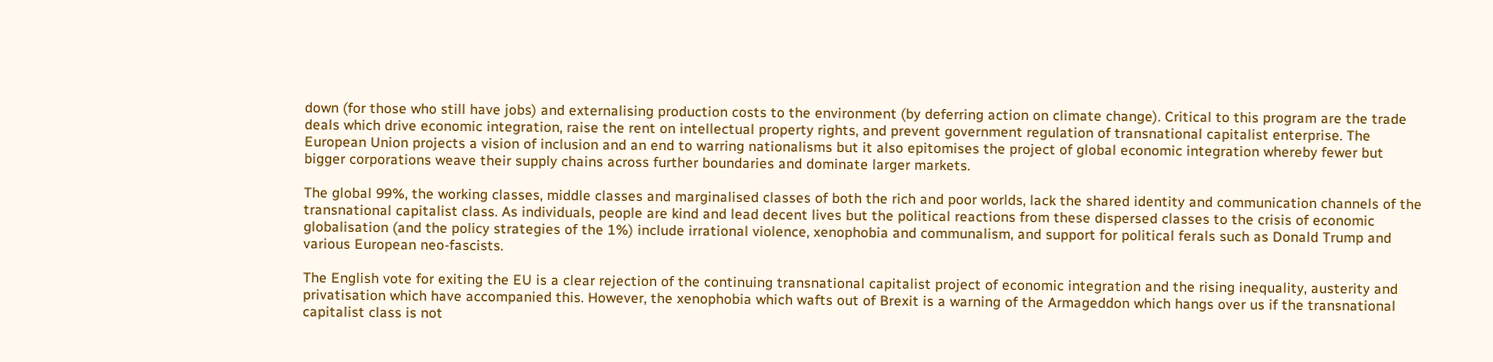down (for those who still have jobs) and externalising production costs to the environment (by deferring action on climate change). Critical to this program are the trade deals which drive economic integration, raise the rent on intellectual property rights, and prevent government regulation of transnational capitalist enterprise. The European Union projects a vision of inclusion and an end to warring nationalisms but it also epitomises the project of global economic integration whereby fewer but bigger corporations weave their supply chains across further boundaries and dominate larger markets.

The global 99%, the working classes, middle classes and marginalised classes of both the rich and poor worlds, lack the shared identity and communication channels of the transnational capitalist class. As individuals, people are kind and lead decent lives but the political reactions from these dispersed classes to the crisis of economic globalisation (and the policy strategies of the 1%) include irrational violence, xenophobia and communalism, and support for political ferals such as Donald Trump and various European neo-fascists.

The English vote for exiting the EU is a clear rejection of the continuing transnational capitalist project of economic integration and the rising inequality, austerity and privatisation which have accompanied this. However, the xenophobia which wafts out of Brexit is a warning of the Armageddon which hangs over us if the transnational capitalist class is not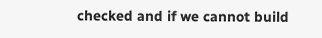checked and if we cannot build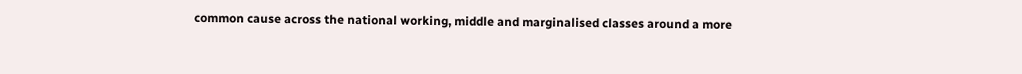common cause across the national working, middle and marginalised classes around a more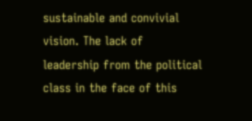sustainable and convivial vision. The lack of leadership from the political class in the face of this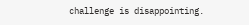challenge is disappointing.